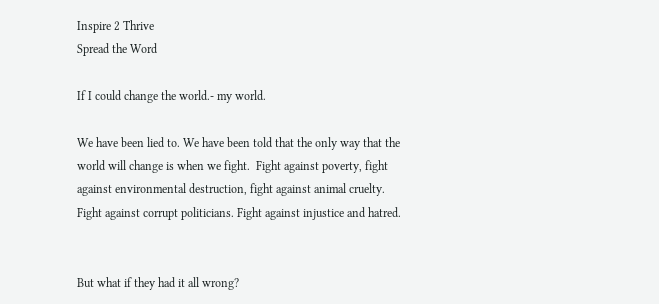Inspire 2 Thrive
Spread the Word

If I could change the world.- my world.

We have been lied to. We have been told that the only way that the world will change is when we fight.  Fight against poverty, fight against environmental destruction, fight against animal cruelty. Fight against corrupt politicians. Fight against injustice and hatred.


But what if they had it all wrong?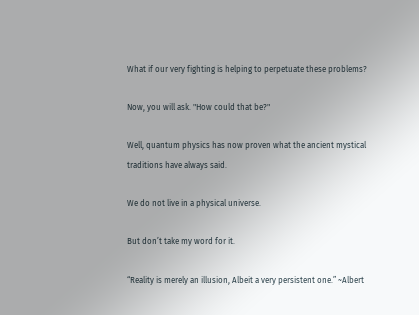What if our very fighting is helping to perpetuate these problems?

Now, you will ask. "How could that be?"

Well, quantum physics has now proven what the ancient mystical traditions have always said.

We do not live in a physical universe.

But don’t take my word for it.

“Reality is merely an illusion, Albeit a very persistent one.” ~Albert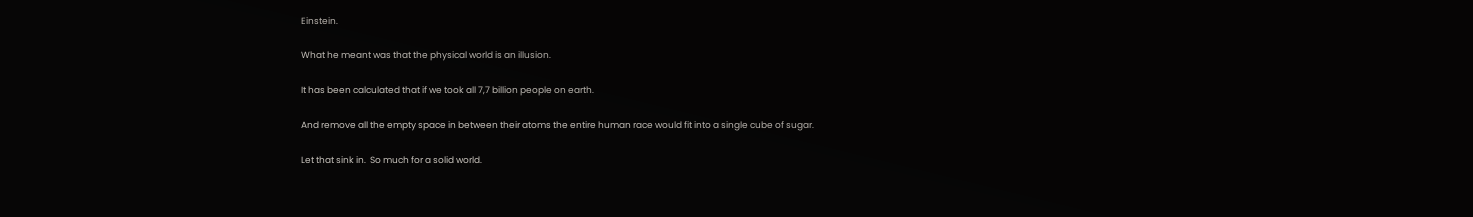Einstein.

What he meant was that the physical world is an illusion.

It has been calculated that if we took all 7,7 billion people on earth.

And remove all the empty space in between their atoms the entire human race would fit into a single cube of sugar.

Let that sink in.  So much for a solid world.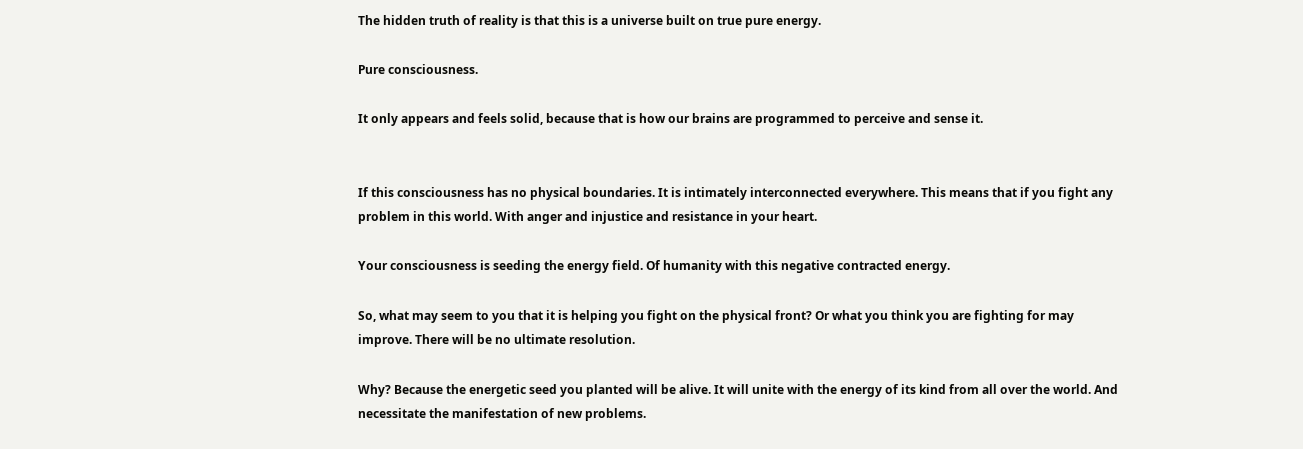The hidden truth of reality is that this is a universe built on true pure energy.

Pure consciousness.

It only appears and feels solid, because that is how our brains are programmed to perceive and sense it.


If this consciousness has no physical boundaries. It is intimately interconnected everywhere. This means that if you fight any problem in this world. With anger and injustice and resistance in your heart.

Your consciousness is seeding the energy field. Of humanity with this negative contracted energy.

So, what may seem to you that it is helping you fight on the physical front? Or what you think you are fighting for may improve. There will be no ultimate resolution.

Why? Because the energetic seed you planted will be alive. It will unite with the energy of its kind from all over the world. And necessitate the manifestation of new problems.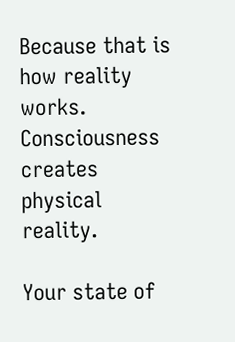Because that is how reality works. Consciousness creates physical reality.

Your state of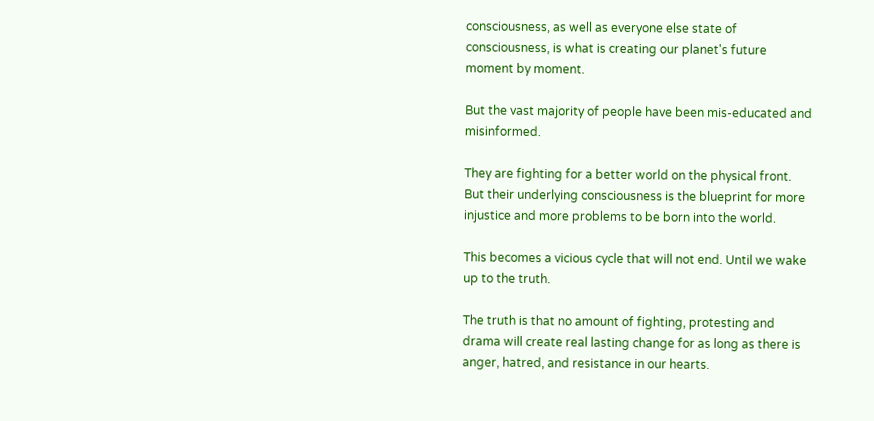consciousness, as well as everyone else state of consciousness, is what is creating our planet's future moment by moment.

But the vast majority of people have been mis-educated and misinformed.

They are fighting for a better world on the physical front. But their underlying consciousness is the blueprint for more injustice and more problems to be born into the world.

This becomes a vicious cycle that will not end. Until we wake up to the truth.

The truth is that no amount of fighting, protesting and drama will create real lasting change for as long as there is anger, hatred, and resistance in our hearts.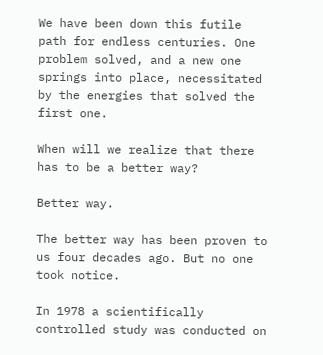We have been down this futile path for endless centuries. One problem solved, and a new one springs into place, necessitated by the energies that solved the first one.

When will we realize that there has to be a better way?

Better way.

The better way has been proven to us four decades ago. But no one took notice.

In 1978 a scientifically controlled study was conducted on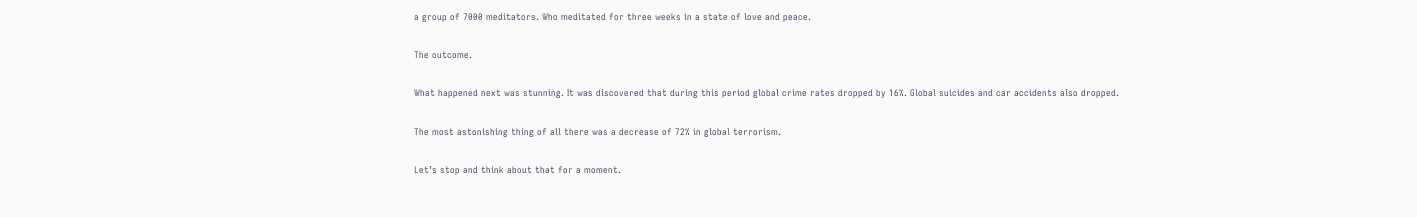a group of 7000 meditators. Who meditated for three weeks in a state of love and peace.

The outcome.

What happened next was stunning. It was discovered that during this period global crime rates dropped by 16%. Global suicides and car accidents also dropped.

The most astonishing thing of all there was a decrease of 72% in global terrorism.

Let’s stop and think about that for a moment.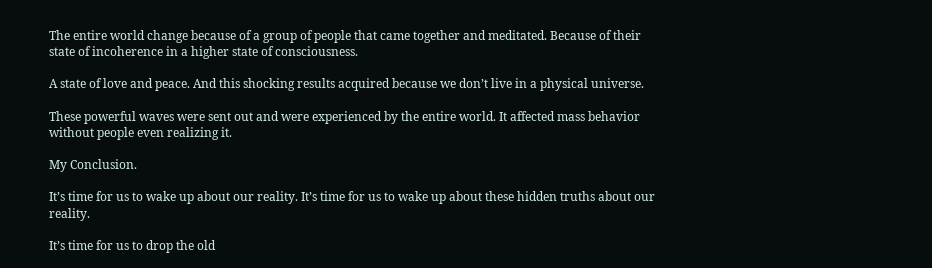The entire world change because of a group of people that came together and meditated. Because of their state of incoherence in a higher state of consciousness.

A state of love and peace. And this shocking results acquired because we don’t live in a physical universe.

These powerful waves were sent out and were experienced by the entire world. It affected mass behavior without people even realizing it.

My Conclusion.

It’s time for us to wake up about our reality. It’s time for us to wake up about these hidden truths about our reality.

It’s time for us to drop the old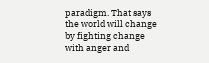paradigm. That says the world will change by fighting change with anger and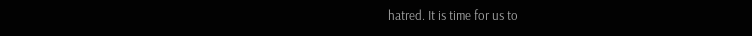hatred. It is time for us to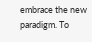embrace the new paradigm. To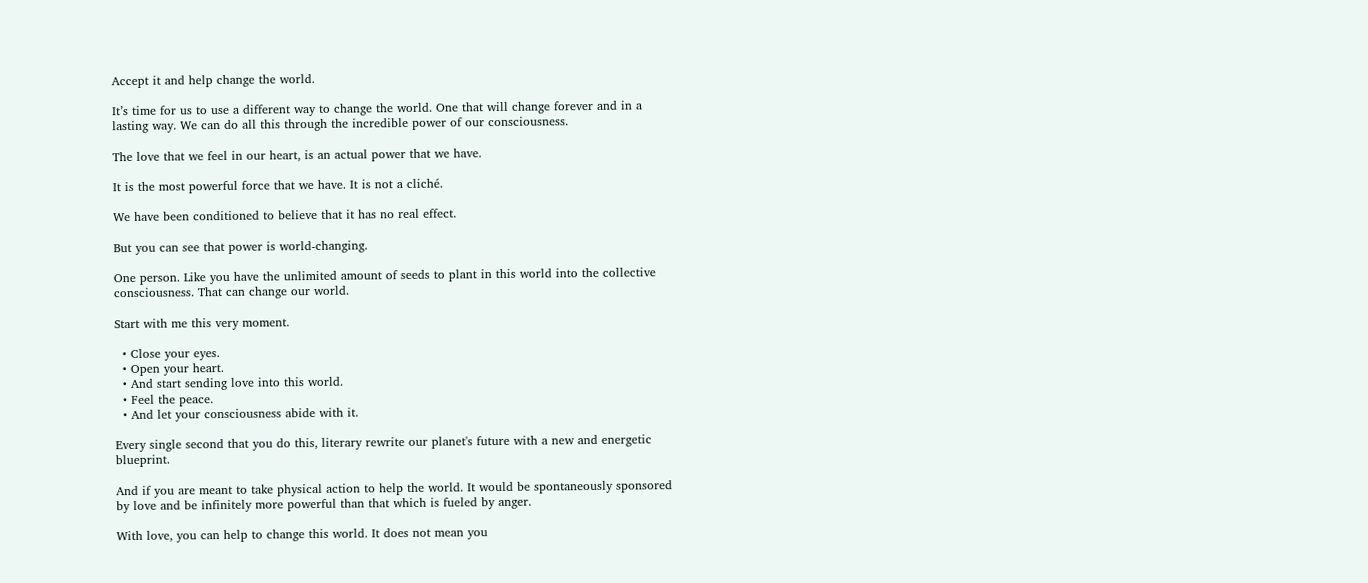Accept it and help change the world.

It’s time for us to use a different way to change the world. One that will change forever and in a lasting way. We can do all this through the incredible power of our consciousness.

The love that we feel in our heart, is an actual power that we have.

It is the most powerful force that we have. It is not a cliché.

We have been conditioned to believe that it has no real effect.

But you can see that power is world-changing.

One person. Like you have the unlimited amount of seeds to plant in this world into the collective consciousness. That can change our world.

Start with me this very moment.

  • Close your eyes.
  • Open your heart.
  • And start sending love into this world.
  • Feel the peace.
  • And let your consciousness abide with it.

Every single second that you do this, literary rewrite our planet's future with a new and energetic blueprint.

And if you are meant to take physical action to help the world. It would be spontaneously sponsored by love and be infinitely more powerful than that which is fueled by anger.

With love, you can help to change this world. It does not mean you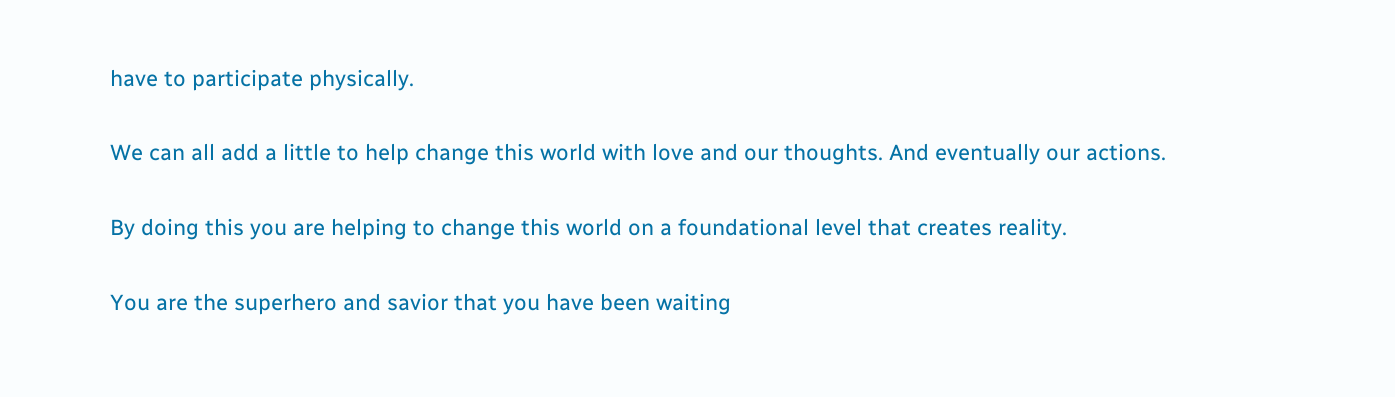have to participate physically.

We can all add a little to help change this world with love and our thoughts. And eventually our actions.

By doing this you are helping to change this world on a foundational level that creates reality.

You are the superhero and savior that you have been waiting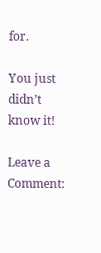for.

You just didn’t know it!

Leave a Comment: